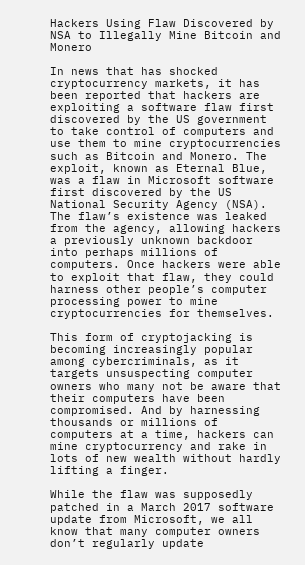Hackers Using Flaw Discovered by NSA to Illegally Mine Bitcoin and Monero

In news that has shocked cryptocurrency markets, it has been reported that hackers are exploiting a software flaw first discovered by the US government to take control of computers and use them to mine cryptocurrencies such as Bitcoin and Monero. The exploit, known as Eternal Blue, was a flaw in Microsoft software first discovered by the US National Security Agency (NSA). The flaw’s existence was leaked from the agency, allowing hackers a previously unknown backdoor into perhaps millions of computers. Once hackers were able to exploit that flaw, they could harness other people’s computer processing power to mine cryptocurrencies for themselves.

This form of cryptojacking is becoming increasingly popular among cybercriminals, as it targets unsuspecting computer owners who many not be aware that their computers have been compromised. And by harnessing thousands or millions of computers at a time, hackers can mine cryptocurrency and rake in lots of new wealth without hardly lifting a finger.

While the flaw was supposedly patched in a March 2017 software update from Microsoft, we all know that many computer owners don’t regularly update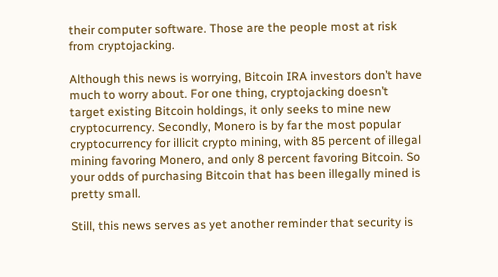their computer software. Those are the people most at risk from cryptojacking.

Although this news is worrying, Bitcoin IRA investors don’t have much to worry about. For one thing, cryptojacking doesn’t target existing Bitcoin holdings, it only seeks to mine new cryptocurrency. Secondly, Monero is by far the most popular cryptocurrency for illicit crypto mining, with 85 percent of illegal mining favoring Monero, and only 8 percent favoring Bitcoin. So your odds of purchasing Bitcoin that has been illegally mined is pretty small.

Still, this news serves as yet another reminder that security is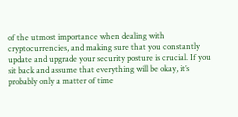of the utmost importance when dealing with cryptocurrencies, and making sure that you constantly update and upgrade your security posture is crucial. If you sit back and assume that everything will be okay, it’s probably only a matter of time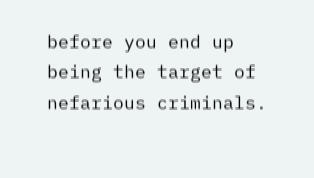before you end up being the target of nefarious criminals.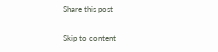Share this post

Skip to content